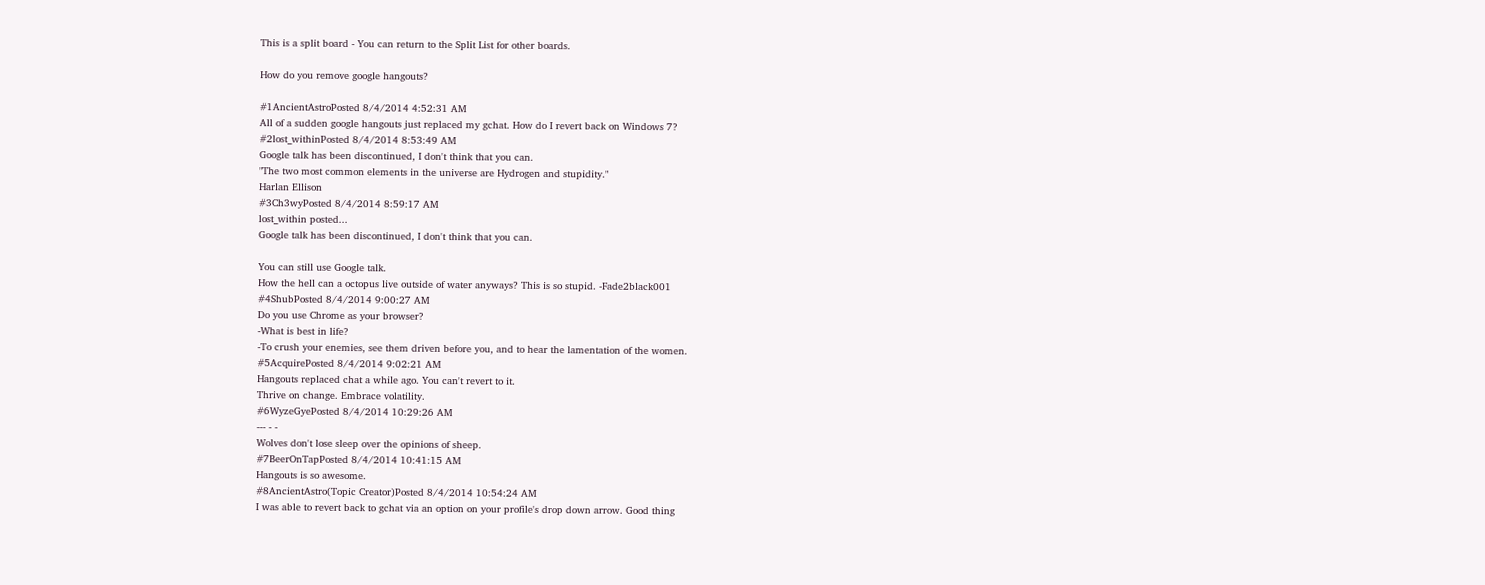This is a split board - You can return to the Split List for other boards.

How do you remove google hangouts?

#1AncientAstroPosted 8/4/2014 4:52:31 AM
All of a sudden google hangouts just replaced my gchat. How do I revert back on Windows 7?
#2lost_withinPosted 8/4/2014 8:53:49 AM
Google talk has been discontinued, I don't think that you can.
"The two most common elements in the universe are Hydrogen and stupidity."
Harlan Ellison
#3Ch3wyPosted 8/4/2014 8:59:17 AM
lost_within posted...
Google talk has been discontinued, I don't think that you can.

You can still use Google talk.
How the hell can a octopus live outside of water anyways? This is so stupid. -Fade2black001
#4ShubPosted 8/4/2014 9:00:27 AM
Do you use Chrome as your browser?
-What is best in life?
-To crush your enemies, see them driven before you, and to hear the lamentation of the women.
#5AcquirePosted 8/4/2014 9:02:21 AM
Hangouts replaced chat a while ago. You can't revert to it.
Thrive on change. Embrace volatility.
#6WyzeGyePosted 8/4/2014 10:29:26 AM
--- - -
Wolves don't lose sleep over the opinions of sheep.
#7BeerOnTapPosted 8/4/2014 10:41:15 AM
Hangouts is so awesome.
#8AncientAstro(Topic Creator)Posted 8/4/2014 10:54:24 AM
I was able to revert back to gchat via an option on your profile's drop down arrow. Good thing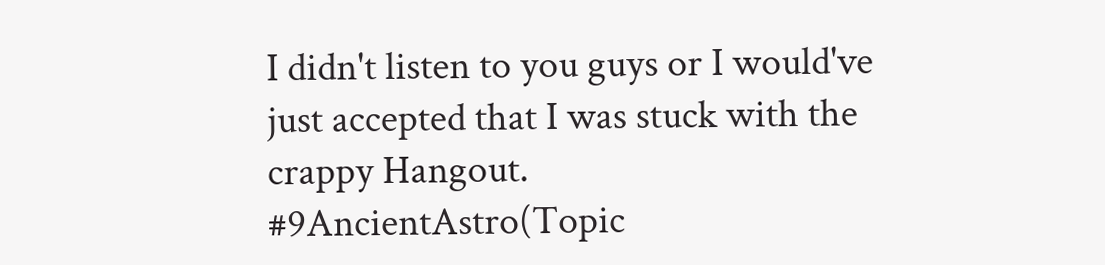I didn't listen to you guys or I would've just accepted that I was stuck with the crappy Hangout.
#9AncientAstro(Topic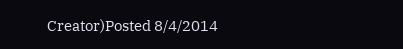Creator)Posted 8/4/2014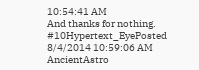10:54:41 AM
And thanks for nothing.
#10Hypertext_EyePosted 8/4/2014 10:59:06 AM
AncientAstro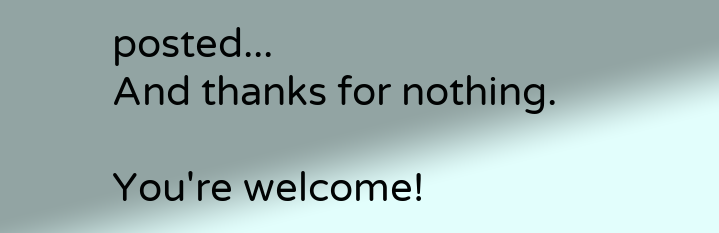posted...
And thanks for nothing.

You're welcome!